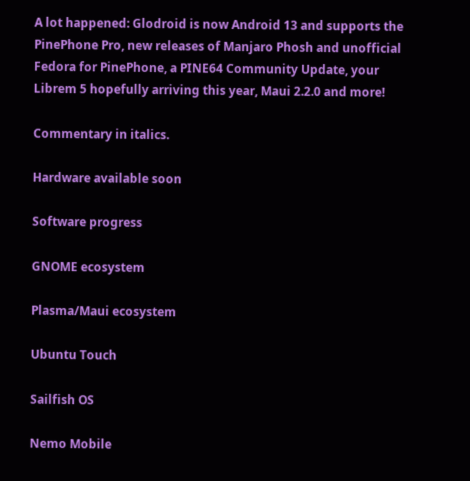A lot happened: Glodroid is now Android 13 and supports the PinePhone Pro, new releases of Manjaro Phosh and unofficial Fedora for PinePhone, a PINE64 Community Update, your Librem 5 hopefully arriving this year, Maui 2.2.0 and more!

Commentary in italics.

Hardware available soon

Software progress

GNOME ecosystem

Plasma/Maui ecosystem

Ubuntu Touch

Sailfish OS

Nemo Mobile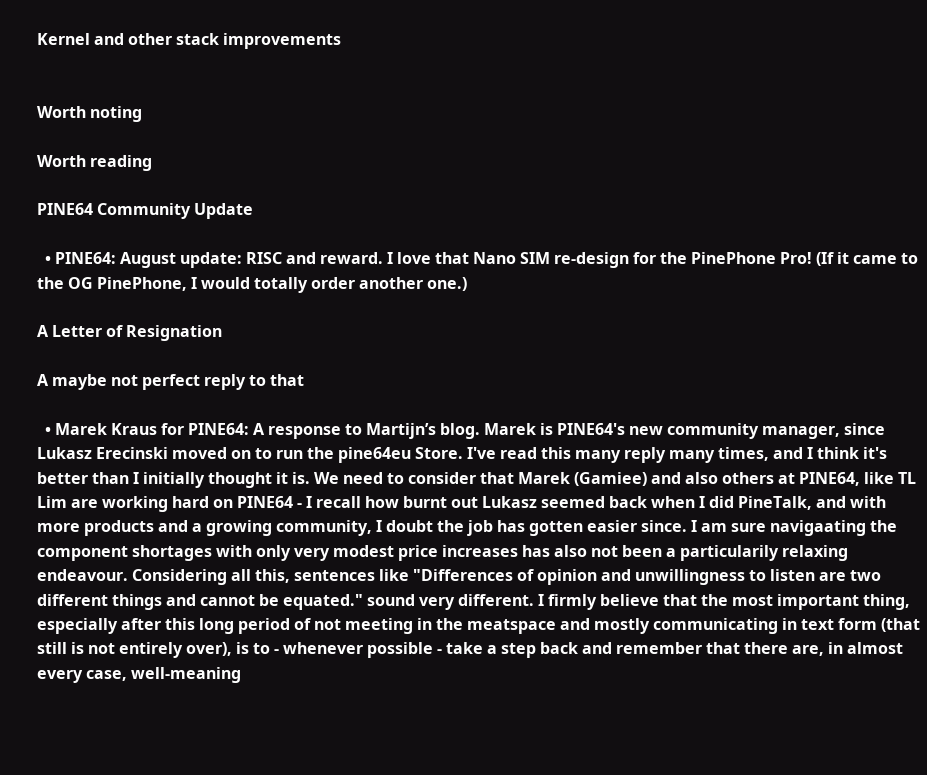Kernel and other stack improvements


Worth noting

Worth reading

PINE64 Community Update

  • PINE64: August update: RISC and reward. I love that Nano SIM re-design for the PinePhone Pro! (If it came to the OG PinePhone, I would totally order another one.)

A Letter of Resignation

A maybe not perfect reply to that

  • Marek Kraus for PINE64: A response to Martijn’s blog. Marek is PINE64's new community manager, since Lukasz Erecinski moved on to run the pine64eu Store. I've read this many reply many times, and I think it's better than I initially thought it is. We need to consider that Marek (Gamiee) and also others at PINE64, like TL Lim are working hard on PINE64 - I recall how burnt out Lukasz seemed back when I did PineTalk, and with more products and a growing community, I doubt the job has gotten easier since. I am sure navigaating the component shortages with only very modest price increases has also not been a particularily relaxing endeavour. Considering all this, sentences like "Differences of opinion and unwillingness to listen are two different things and cannot be equated." sound very different. I firmly believe that the most important thing, especially after this long period of not meeting in the meatspace and mostly communicating in text form (that still is not entirely over), is to - whenever possible - take a step back and remember that there are, in almost every case, well-meaning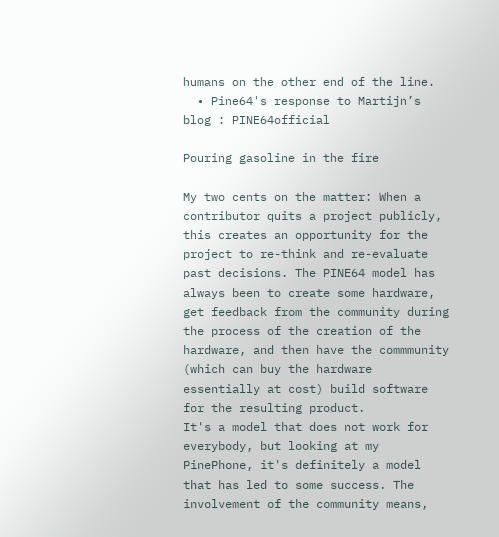humans on the other end of the line.
  • Pine64's response to Martijn’s blog : PINE64official

Pouring gasoline in the fire

My two cents on the matter: When a contributor quits a project publicly, this creates an opportunity for the project to re-think and re-evaluate past decisions. The PINE64 model has always been to create some hardware, get feedback from the community during the process of the creation of the hardware, and then have the commmunity (which can buy the hardware essentially at cost) build software for the resulting product.
It's a model that does not work for everybody, but looking at my PinePhone, it's definitely a model that has led to some success. The involvement of the community means,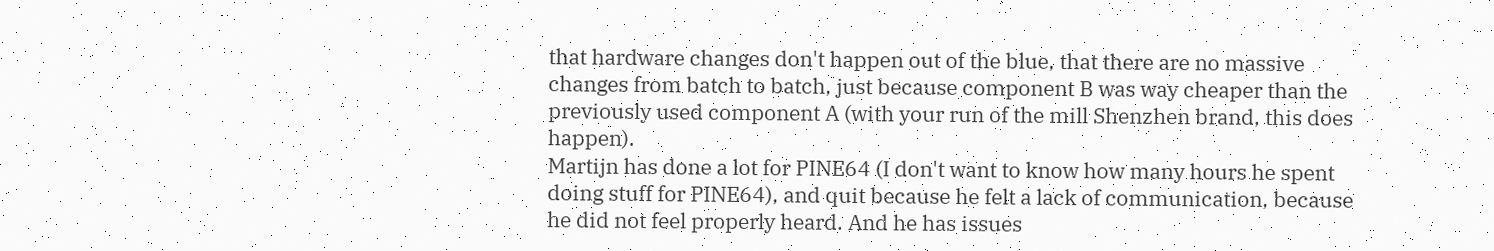that hardware changes don't happen out of the blue, that there are no massive changes from batch to batch, just because component B was way cheaper than the previously used component A (with your run of the mill Shenzhen brand, this does happen).
Martijn has done a lot for PINE64 (I don't want to know how many hours he spent doing stuff for PINE64), and quit because he felt a lack of communication, because he did not feel properly heard. And he has issues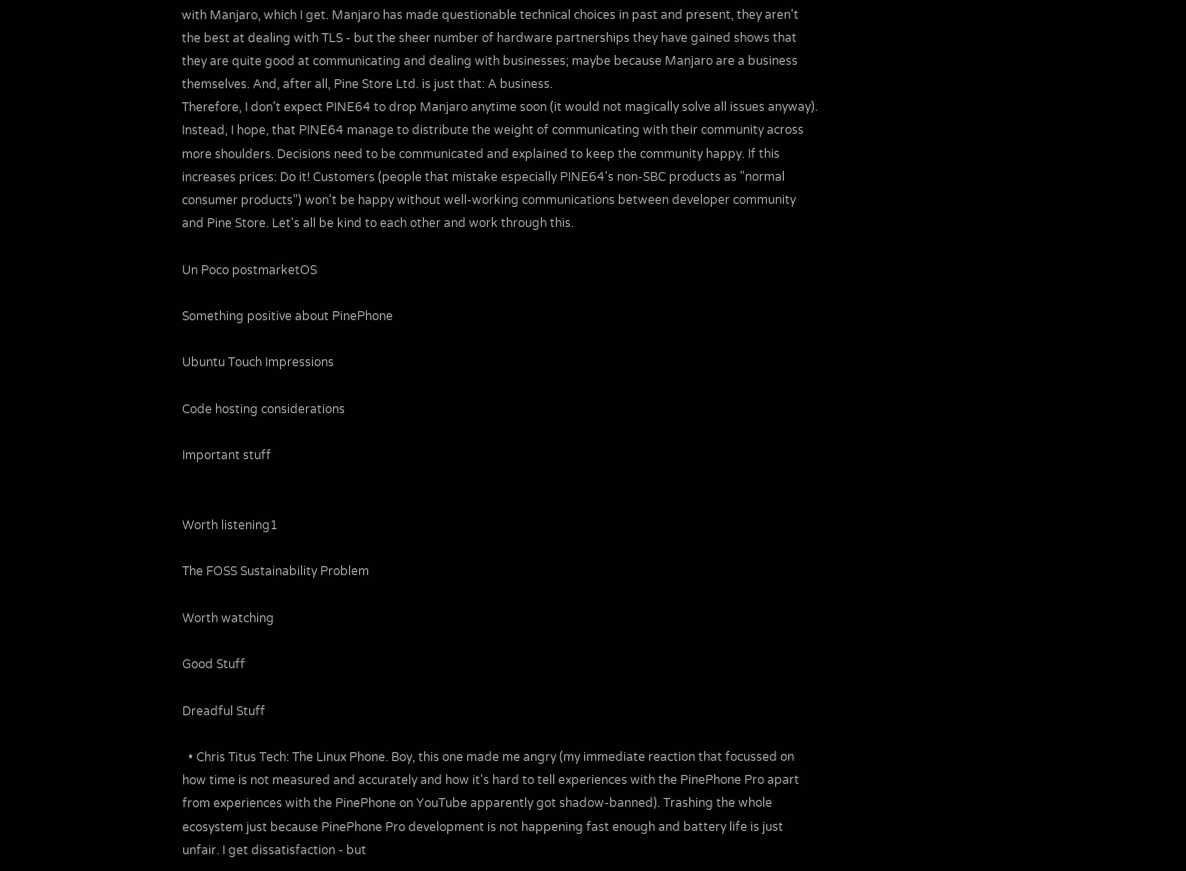with Manjaro, which I get. Manjaro has made questionable technical choices in past and present, they aren't the best at dealing with TLS - but the sheer number of hardware partnerships they have gained shows that they are quite good at communicating and dealing with businesses; maybe because Manjaro are a business themselves. And, after all, Pine Store Ltd. is just that: A business.
Therefore, I don't expect PINE64 to drop Manjaro anytime soon (it would not magically solve all issues anyway). Instead, I hope, that PINE64 manage to distribute the weight of communicating with their community across more shoulders. Decisions need to be communicated and explained to keep the community happy. If this increases prices: Do it! Customers (people that mistake especially PINE64's non-SBC products as "normal consumer products") won't be happy without well-working communications between developer community and Pine Store. Let's all be kind to each other and work through this.

Un Poco postmarketOS

Something positive about PinePhone

Ubuntu Touch Impressions

Code hosting considerations

Important stuff


Worth listening1

The FOSS Sustainability Problem

Worth watching

Good Stuff

Dreadful Stuff

  • Chris Titus Tech: The Linux Phone. Boy, this one made me angry (my immediate reaction that focussed on how time is not measured and accurately and how it's hard to tell experiences with the PinePhone Pro apart from experiences with the PinePhone on YouTube apparently got shadow-banned). Trashing the whole ecosystem just because PinePhone Pro development is not happening fast enough and battery life is just unfair. I get dissatisfaction - but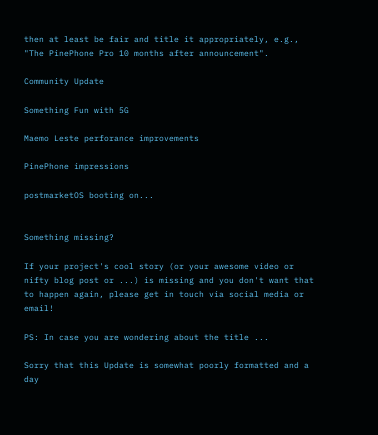then at least be fair and title it appropriately, e.g., "The PinePhone Pro 10 months after announcement".

Community Update

Something Fun with 5G

Maemo Leste perforance improvements

PinePhone impressions

postmarketOS booting on...


Something missing?

If your project's cool story (or your awesome video or nifty blog post or ...) is missing and you don't want that to happen again, please get in touch via social media or email!

PS: In case you are wondering about the title ...

Sorry that this Update is somewhat poorly formatted and a day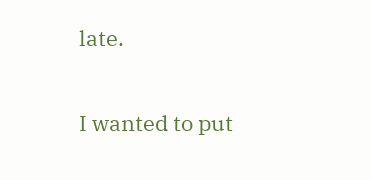late.


I wanted to put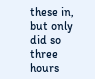these in, but only did so three hours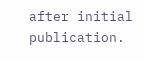after initial publication.